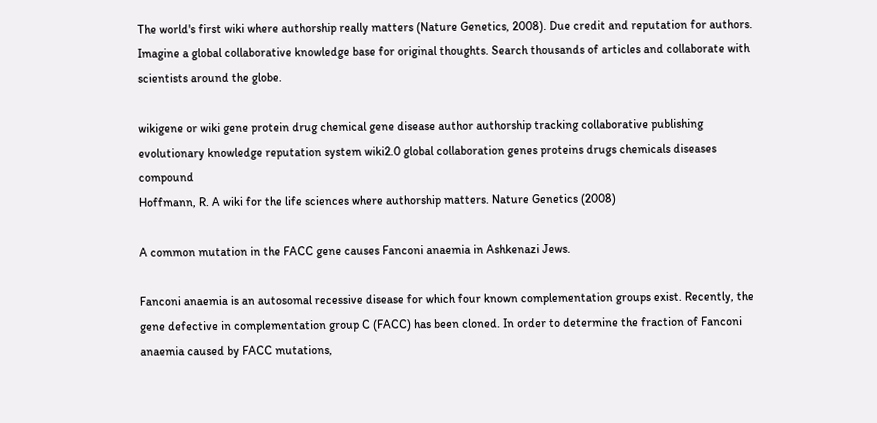The world's first wiki where authorship really matters (Nature Genetics, 2008). Due credit and reputation for authors. Imagine a global collaborative knowledge base for original thoughts. Search thousands of articles and collaborate with scientists around the globe.

wikigene or wiki gene protein drug chemical gene disease author authorship tracking collaborative publishing evolutionary knowledge reputation system wiki2.0 global collaboration genes proteins drugs chemicals diseases compound
Hoffmann, R. A wiki for the life sciences where authorship matters. Nature Genetics (2008)

A common mutation in the FACC gene causes Fanconi anaemia in Ashkenazi Jews.

Fanconi anaemia is an autosomal recessive disease for which four known complementation groups exist. Recently, the gene defective in complementation group C (FACC) has been cloned. In order to determine the fraction of Fanconi anaemia caused by FACC mutations,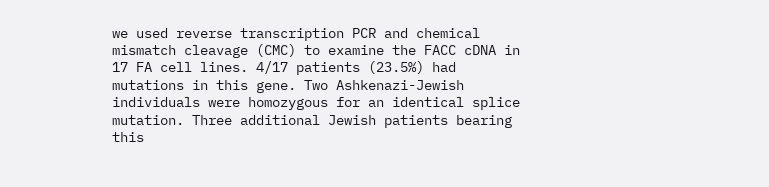we used reverse transcription PCR and chemical mismatch cleavage (CMC) to examine the FACC cDNA in 17 FA cell lines. 4/17 patients (23.5%) had mutations in this gene. Two Ashkenazi-Jewish individuals were homozygous for an identical splice mutation. Three additional Jewish patients bearing this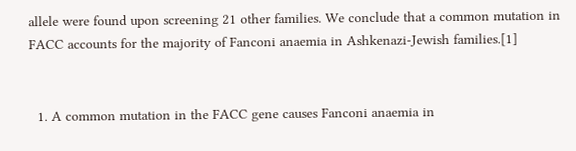allele were found upon screening 21 other families. We conclude that a common mutation in FACC accounts for the majority of Fanconi anaemia in Ashkenazi-Jewish families.[1]


  1. A common mutation in the FACC gene causes Fanconi anaemia in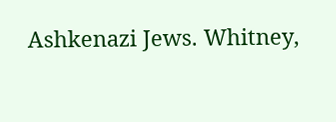Ashkenazi Jews. Whitney,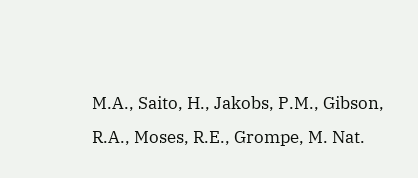M.A., Saito, H., Jakobs, P.M., Gibson, R.A., Moses, R.E., Grompe, M. Nat.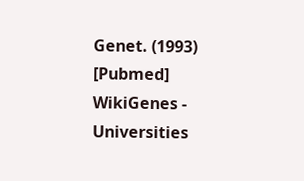Genet. (1993) [Pubmed]
WikiGenes - Universities